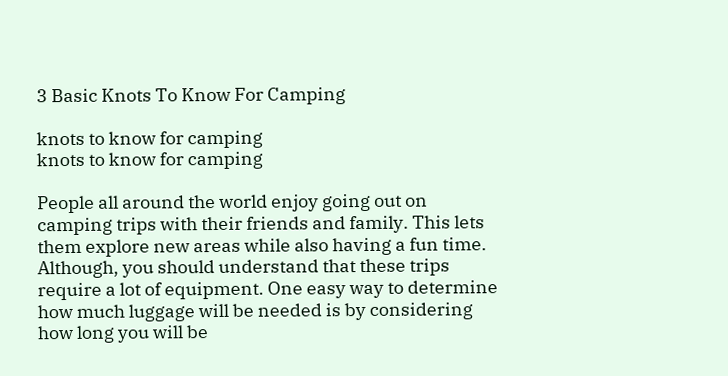3 Basic Knots To Know For Camping

knots to know for camping
knots to know for camping

People all around the world enjoy going out on camping trips with their friends and family. This lets them explore new areas while also having a fun time. Although, you should understand that these trips require a lot of equipment. One easy way to determine how much luggage will be needed is by considering how long you will be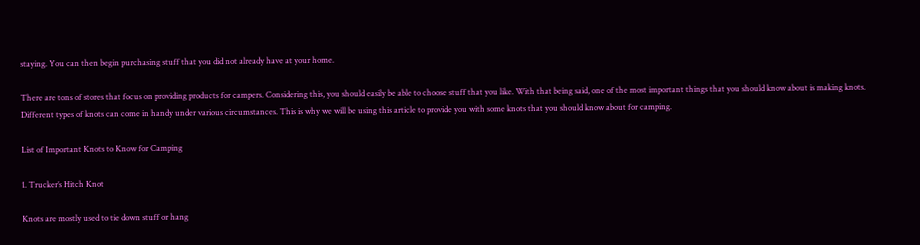staying. You can then begin purchasing stuff that you did not already have at your home.

There are tons of stores that focus on providing products for campers. Considering this, you should easily be able to choose stuff that you like. With that being said, one of the most important things that you should know about is making knots. Different types of knots can come in handy under various circumstances. This is why we will be using this article to provide you with some knots that you should know about for camping.

List of Important Knots to Know for Camping

1. Trucker’s Hitch Knot

Knots are mostly used to tie down stuff or hang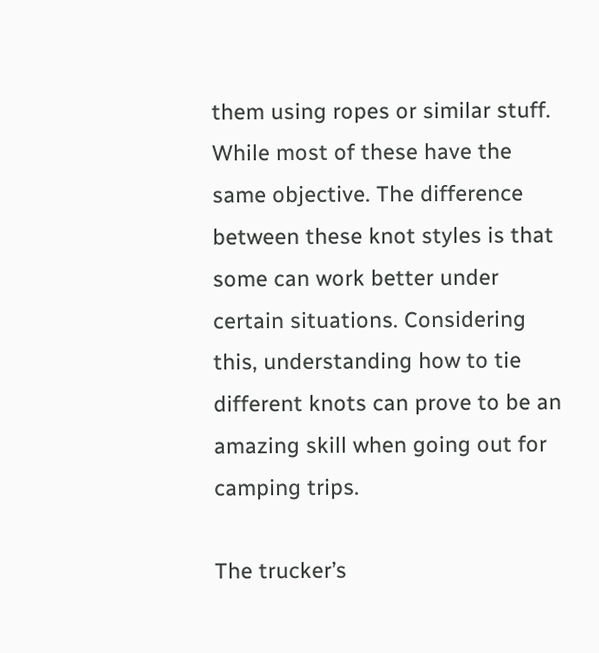them using ropes or similar stuff. While most of these have the same objective. The difference between these knot styles is that some can work better under certain situations. Considering this, understanding how to tie different knots can prove to be an amazing skill when going out for camping trips.

The trucker’s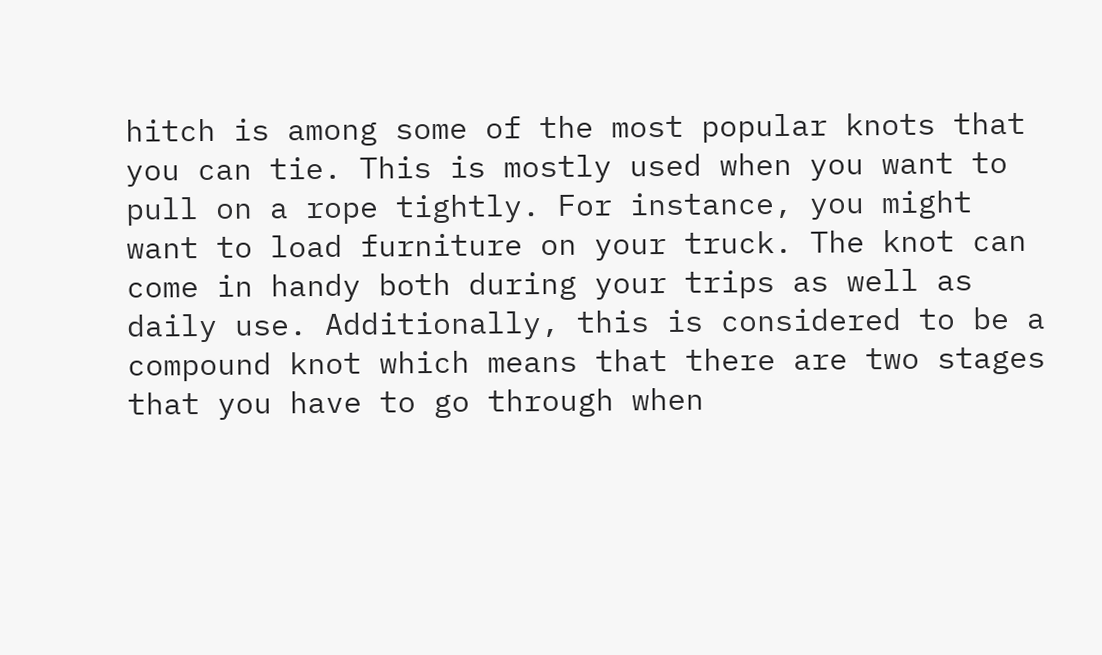hitch is among some of the most popular knots that you can tie. This is mostly used when you want to pull on a rope tightly. For instance, you might want to load furniture on your truck. The knot can come in handy both during your trips as well as daily use. Additionally, this is considered to be a compound knot which means that there are two stages that you have to go through when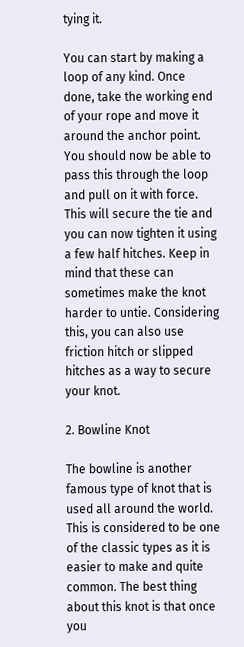tying it.

You can start by making a loop of any kind. Once done, take the working end of your rope and move it around the anchor point. You should now be able to pass this through the loop and pull on it with force. This will secure the tie and you can now tighten it using a few half hitches. Keep in mind that these can sometimes make the knot harder to untie. Considering this, you can also use friction hitch or slipped hitches as a way to secure your knot.

2. Bowline Knot

The bowline is another famous type of knot that is used all around the world. This is considered to be one of the classic types as it is easier to make and quite common. The best thing about this knot is that once you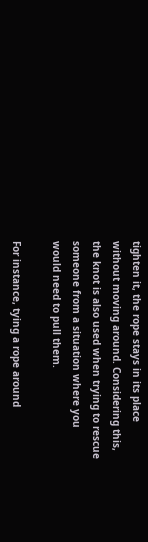tighten it, the rope stays in its place without moving around. Considering this, the knot is also used when trying to rescue someone from a situation where you would need to pull them.

For instance, tying a rope around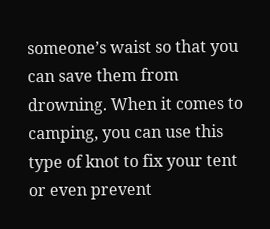someone’s waist so that you can save them from drowning. When it comes to camping, you can use this type of knot to fix your tent or even prevent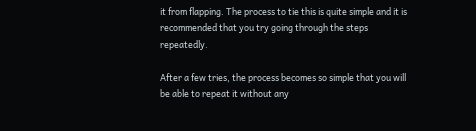it from flapping. The process to tie this is quite simple and it is recommended that you try going through the steps repeatedly.

After a few tries, the process becomes so simple that you will be able to repeat it without any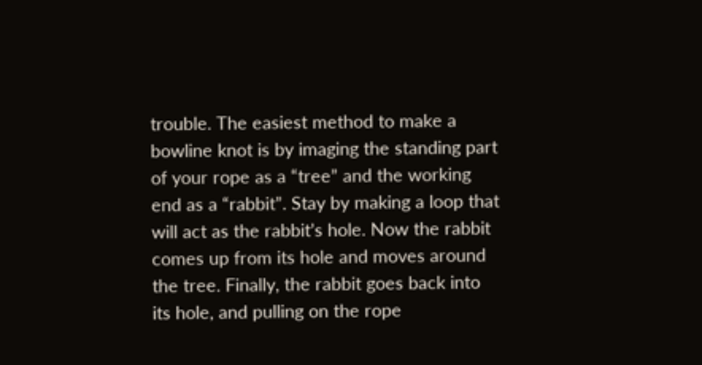trouble. The easiest method to make a bowline knot is by imaging the standing part of your rope as a “tree” and the working end as a “rabbit”. Stay by making a loop that will act as the rabbit’s hole. Now the rabbit comes up from its hole and moves around the tree. Finally, the rabbit goes back into its hole, and pulling on the rope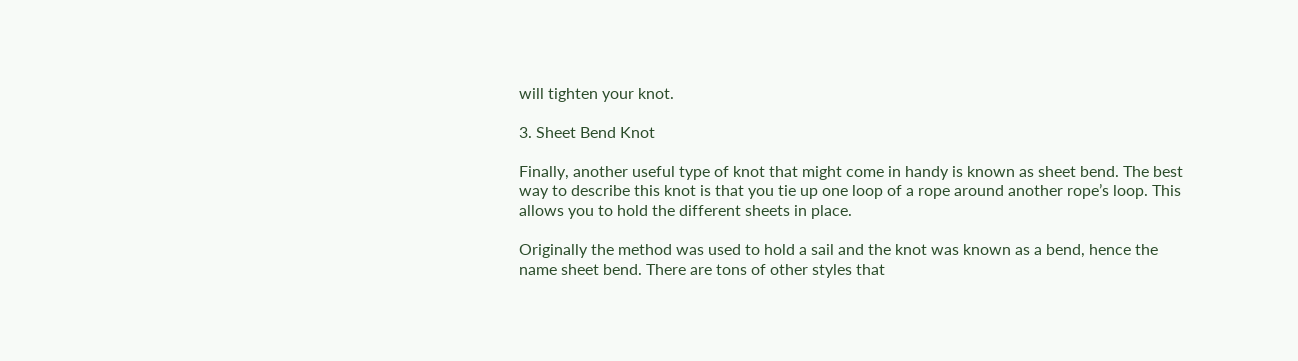will tighten your knot.

3. Sheet Bend Knot

Finally, another useful type of knot that might come in handy is known as sheet bend. The best way to describe this knot is that you tie up one loop of a rope around another rope’s loop. This allows you to hold the different sheets in place.

Originally the method was used to hold a sail and the knot was known as a bend, hence the name sheet bend. There are tons of other styles that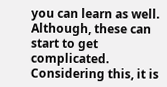you can learn as well. Although, these can start to get complicated. Considering this, it is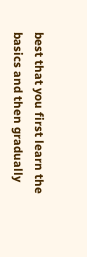best that you first learn the basics and then gradually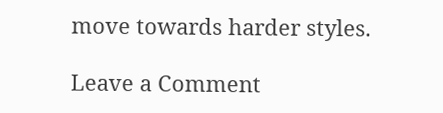move towards harder styles.

Leave a Comment